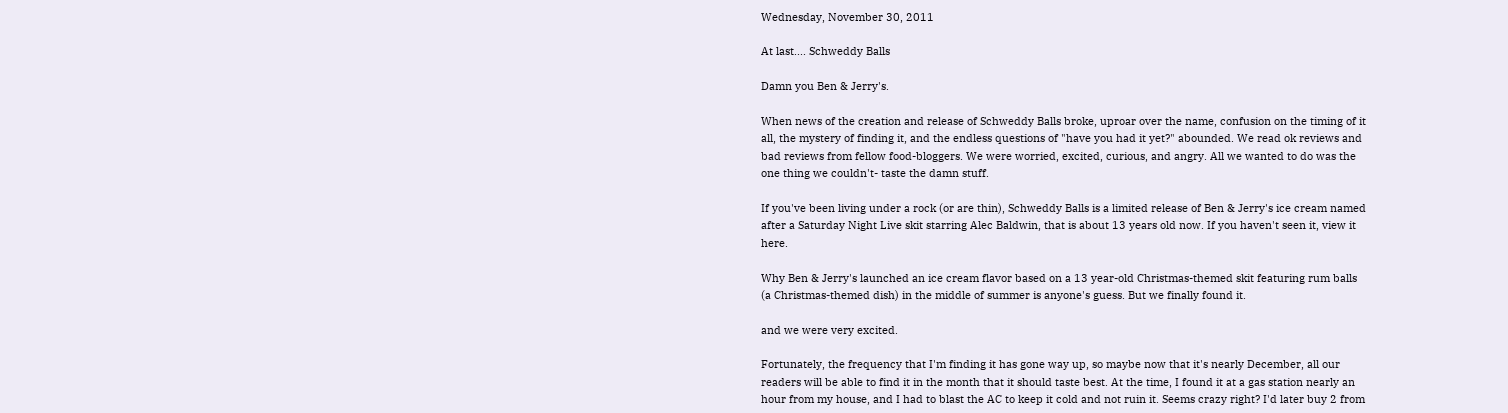Wednesday, November 30, 2011

At last.... Schweddy Balls

Damn you Ben & Jerry's.

When news of the creation and release of Schweddy Balls broke, uproar over the name, confusion on the timing of it all, the mystery of finding it, and the endless questions of "have you had it yet?" abounded. We read ok reviews and bad reviews from fellow food-bloggers. We were worried, excited, curious, and angry. All we wanted to do was the one thing we couldn't- taste the damn stuff.

If you've been living under a rock (or are thin), Schweddy Balls is a limited release of Ben & Jerry's ice cream named after a Saturday Night Live skit starring Alec Baldwin, that is about 13 years old now. If you haven't seen it, view it here.

Why Ben & Jerry's launched an ice cream flavor based on a 13 year-old Christmas-themed skit featuring rum balls (a Christmas-themed dish) in the middle of summer is anyone's guess. But we finally found it.

and we were very excited.

Fortunately, the frequency that I'm finding it has gone way up, so maybe now that it's nearly December, all our readers will be able to find it in the month that it should taste best. At the time, I found it at a gas station nearly an hour from my house, and I had to blast the AC to keep it cold and not ruin it. Seems crazy right? I'd later buy 2 from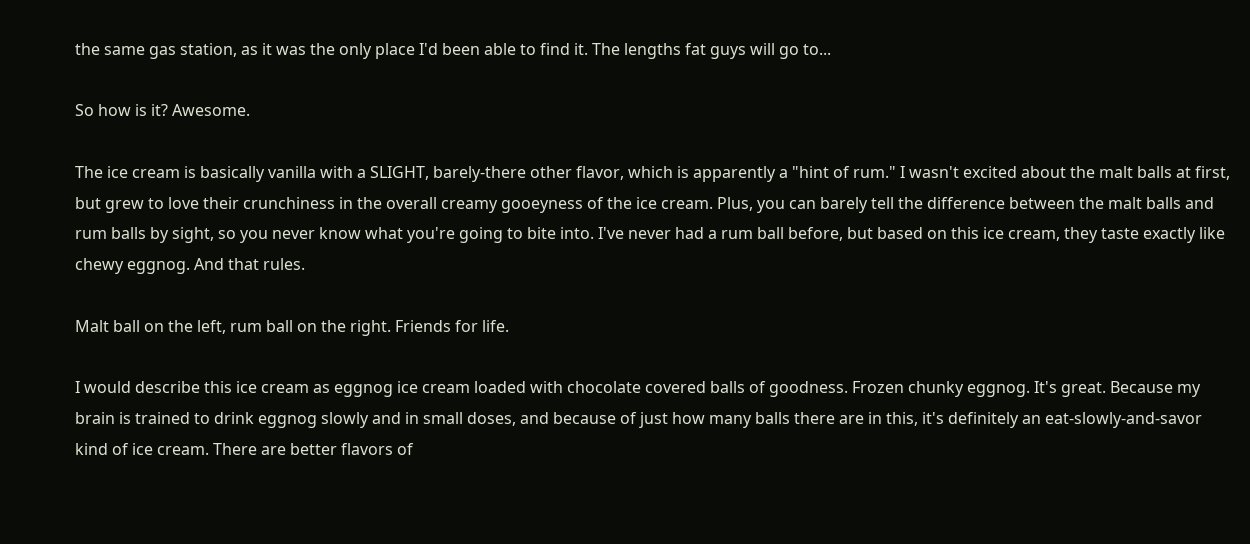the same gas station, as it was the only place I'd been able to find it. The lengths fat guys will go to...

So how is it? Awesome.

The ice cream is basically vanilla with a SLIGHT, barely-there other flavor, which is apparently a "hint of rum." I wasn't excited about the malt balls at first, but grew to love their crunchiness in the overall creamy gooeyness of the ice cream. Plus, you can barely tell the difference between the malt balls and rum balls by sight, so you never know what you're going to bite into. I've never had a rum ball before, but based on this ice cream, they taste exactly like chewy eggnog. And that rules.

Malt ball on the left, rum ball on the right. Friends for life.

I would describe this ice cream as eggnog ice cream loaded with chocolate covered balls of goodness. Frozen chunky eggnog. It's great. Because my brain is trained to drink eggnog slowly and in small doses, and because of just how many balls there are in this, it's definitely an eat-slowly-and-savor kind of ice cream. There are better flavors of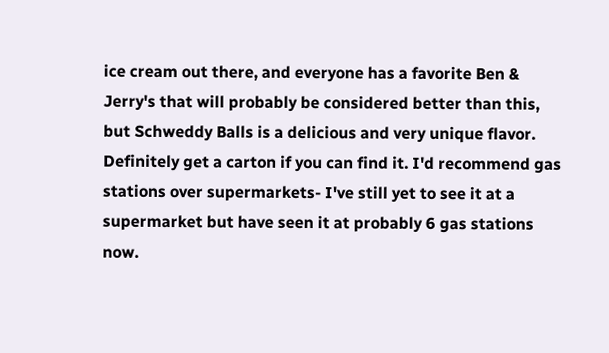ice cream out there, and everyone has a favorite Ben & Jerry's that will probably be considered better than this, but Schweddy Balls is a delicious and very unique flavor. Definitely get a carton if you can find it. I'd recommend gas stations over supermarkets- I've still yet to see it at a supermarket but have seen it at probably 6 gas stations now.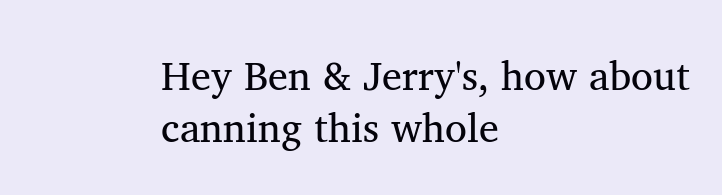Hey Ben & Jerry's, how about canning this whole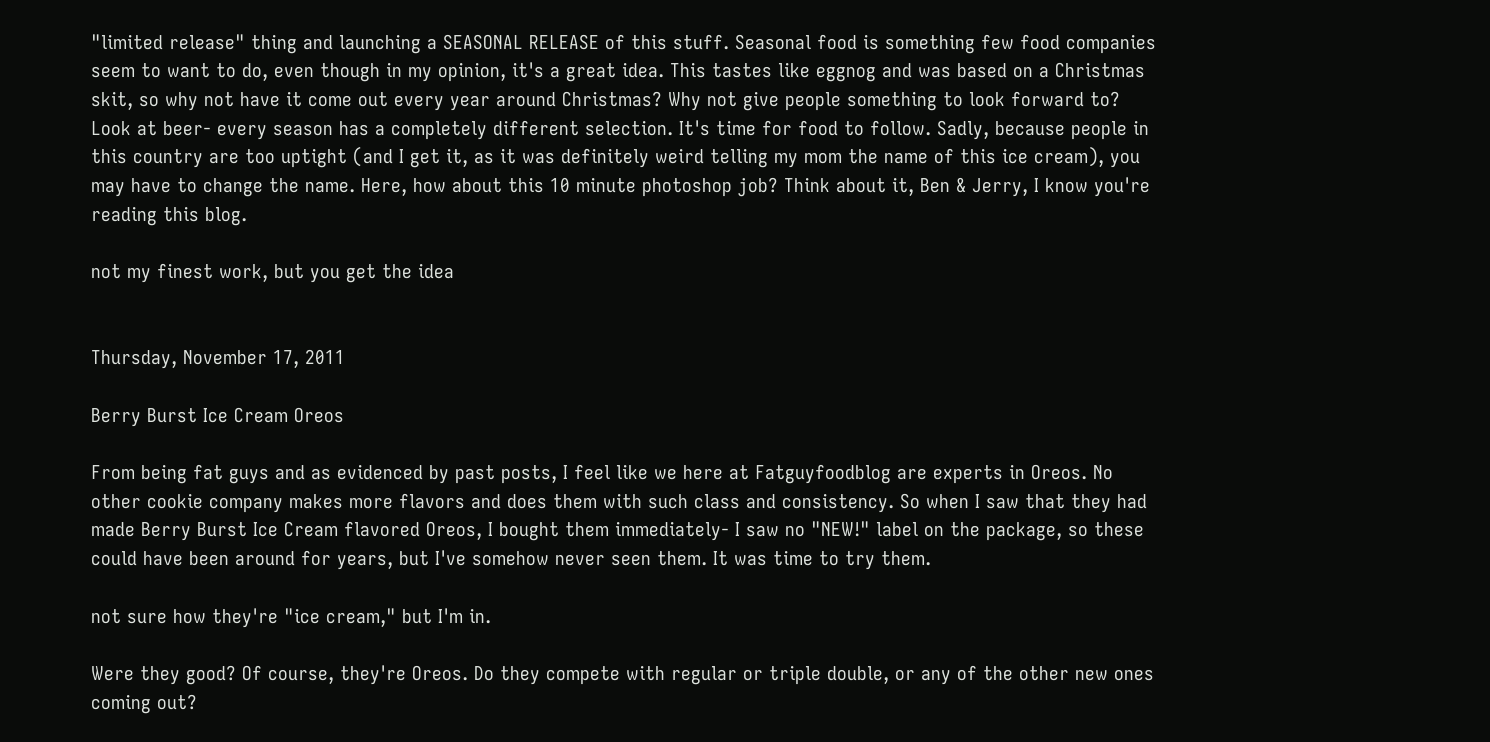"limited release" thing and launching a SEASONAL RELEASE of this stuff. Seasonal food is something few food companies seem to want to do, even though in my opinion, it's a great idea. This tastes like eggnog and was based on a Christmas skit, so why not have it come out every year around Christmas? Why not give people something to look forward to? Look at beer- every season has a completely different selection. It's time for food to follow. Sadly, because people in this country are too uptight (and I get it, as it was definitely weird telling my mom the name of this ice cream), you may have to change the name. Here, how about this 10 minute photoshop job? Think about it, Ben & Jerry, I know you're reading this blog.

not my finest work, but you get the idea


Thursday, November 17, 2011

Berry Burst Ice Cream Oreos

From being fat guys and as evidenced by past posts, I feel like we here at Fatguyfoodblog are experts in Oreos. No other cookie company makes more flavors and does them with such class and consistency. So when I saw that they had made Berry Burst Ice Cream flavored Oreos, I bought them immediately- I saw no "NEW!" label on the package, so these could have been around for years, but I've somehow never seen them. It was time to try them.

not sure how they're "ice cream," but I'm in.

Were they good? Of course, they're Oreos. Do they compete with regular or triple double, or any of the other new ones coming out?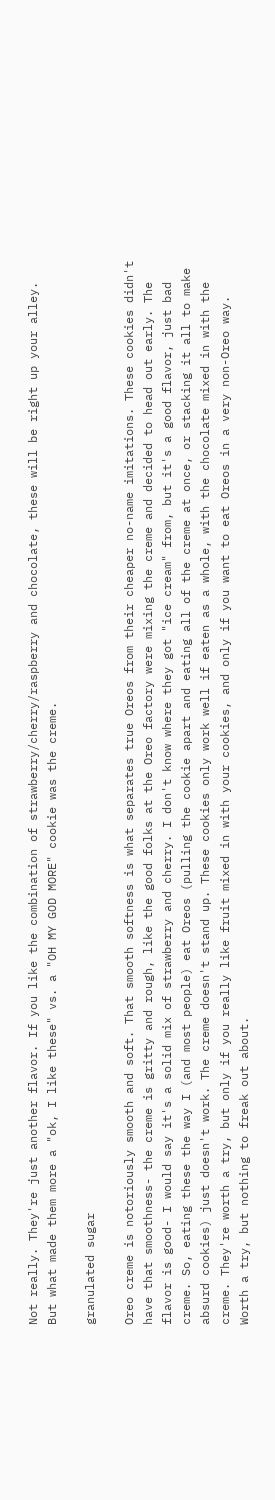Not really. They're just another flavor. If you like the combination of strawberry/cherry/raspberry and chocolate, these will be right up your alley. But what made them more a "ok, I like these" vs. a "OH MY GOD MORE" cookie was the creme.

granulated sugar

Oreo creme is notoriously smooth and soft. That smooth softness is what separates true Oreos from their cheaper no-name imitations. These cookies didn't have that smoothness- the creme is gritty and rough, like the good folks at the Oreo factory were mixing the creme and decided to head out early. The flavor is good- I would say it's a solid mix of strawberry and cherry. I don't know where they got "ice cream" from, but it's a good flavor, just bad creme. So, eating these the way I (and most people) eat Oreos (pulling the cookie apart and eating all of the creme at once, or stacking it all to make absurd cookies) just doesn't work. The creme doesn't stand up. These cookies only work well if eaten as a whole, with the chocolate mixed in with the creme. They're worth a try, but only if you really like fruit mixed in with your cookies, and only if you want to eat Oreos in a very non-Oreo way. Worth a try, but nothing to freak out about.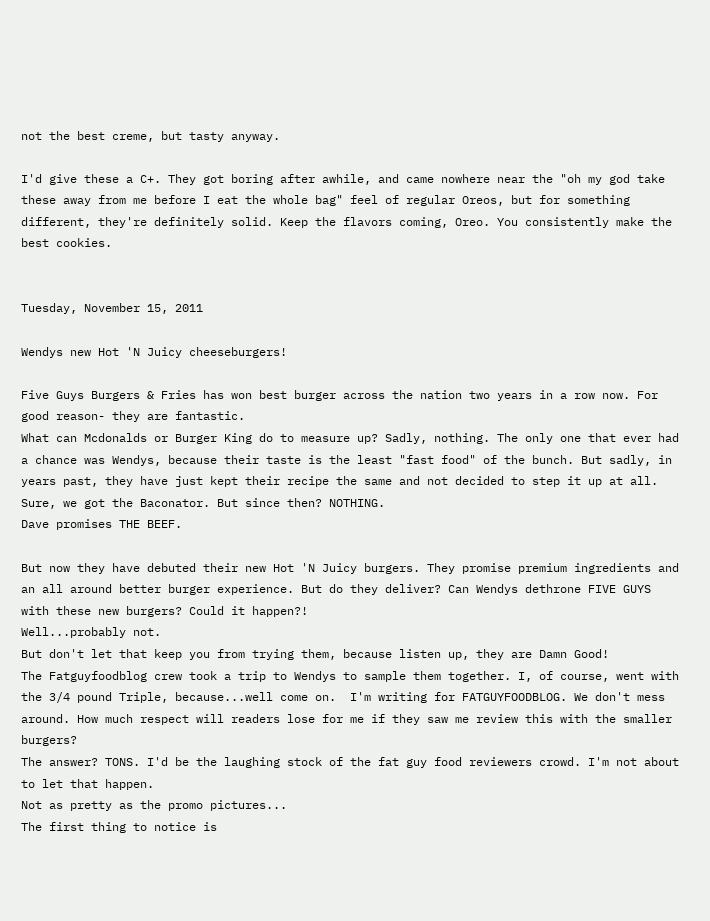not the best creme, but tasty anyway.

I'd give these a C+. They got boring after awhile, and came nowhere near the "oh my god take these away from me before I eat the whole bag" feel of regular Oreos, but for something different, they're definitely solid. Keep the flavors coming, Oreo. You consistently make the best cookies.


Tuesday, November 15, 2011

Wendys new Hot 'N Juicy cheeseburgers!

Five Guys Burgers & Fries has won best burger across the nation two years in a row now. For good reason- they are fantastic.
What can Mcdonalds or Burger King do to measure up? Sadly, nothing. The only one that ever had a chance was Wendys, because their taste is the least "fast food" of the bunch. But sadly, in years past, they have just kept their recipe the same and not decided to step it up at all. Sure, we got the Baconator. But since then? NOTHING.
Dave promises THE BEEF.

But now they have debuted their new Hot 'N Juicy burgers. They promise premium ingredients and an all around better burger experience. But do they deliver? Can Wendys dethrone FIVE GUYS with these new burgers? Could it happen?!
Well...probably not.
But don't let that keep you from trying them, because listen up, they are Damn Good!
The Fatguyfoodblog crew took a trip to Wendys to sample them together. I, of course, went with the 3/4 pound Triple, because...well come on.  I'm writing for FATGUYFOODBLOG. We don't mess around. How much respect will readers lose for me if they saw me review this with the smaller burgers?
The answer? TONS. I'd be the laughing stock of the fat guy food reviewers crowd. I'm not about to let that happen.
Not as pretty as the promo pictures...
The first thing to notice is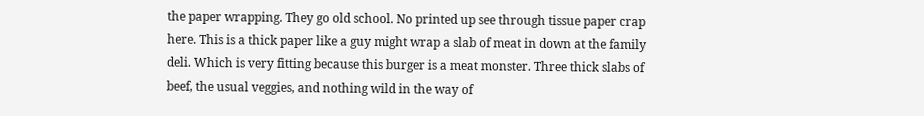the paper wrapping. They go old school. No printed up see through tissue paper crap here. This is a thick paper like a guy might wrap a slab of meat in down at the family deli. Which is very fitting because this burger is a meat monster. Three thick slabs of beef, the usual veggies, and nothing wild in the way of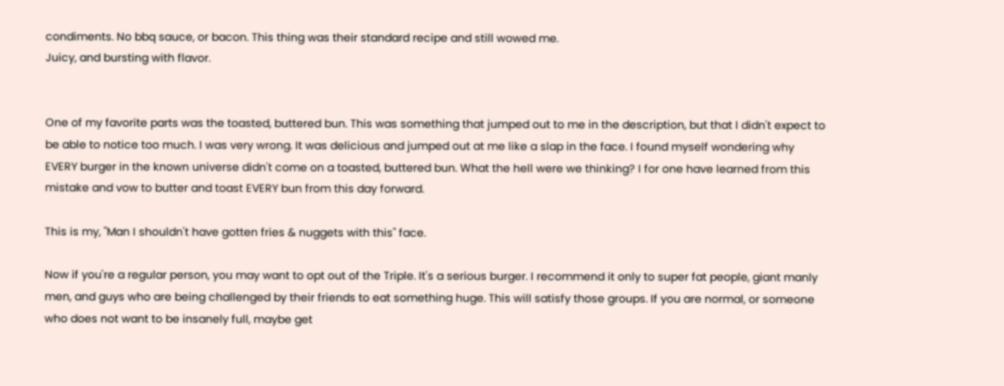condiments. No bbq sauce, or bacon. This thing was their standard recipe and still wowed me.
Juicy, and bursting with flavor.


One of my favorite parts was the toasted, buttered bun. This was something that jumped out to me in the description, but that I didn't expect to be able to notice too much. I was very wrong. It was delicious and jumped out at me like a slap in the face. I found myself wondering why EVERY burger in the known universe didn't come on a toasted, buttered bun. What the hell were we thinking? I for one have learned from this mistake and vow to butter and toast EVERY bun from this day forward.

This is my, "Man I shouldn't have gotten fries & nuggets with this" face.

Now if you're a regular person, you may want to opt out of the Triple. It's a serious burger. I recommend it only to super fat people, giant manly men, and guys who are being challenged by their friends to eat something huge. This will satisfy those groups. If you are normal, or someone who does not want to be insanely full, maybe get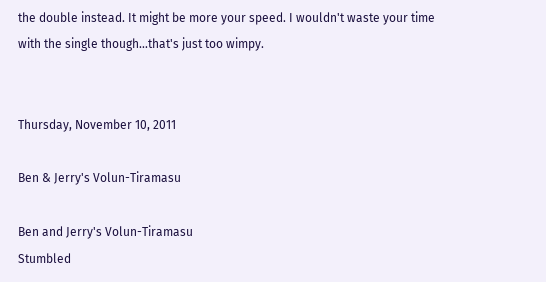the double instead. It might be more your speed. I wouldn't waste your time with the single though...that's just too wimpy.


Thursday, November 10, 2011

Ben & Jerry's Volun-Tiramasu

Ben and Jerry's Volun-Tiramasu
Stumbled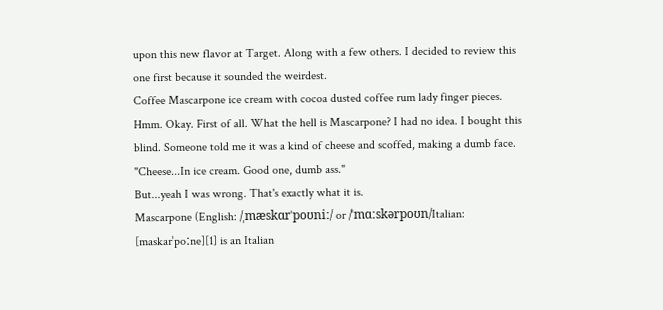upon this new flavor at Target. Along with a few others. I decided to review this one first because it sounded the weirdest.
Coffee Mascarpone ice cream with cocoa dusted coffee rum lady finger pieces.
Hmm. Okay. First of all. What the hell is Mascarpone? I had no idea. I bought this blind. Someone told me it was a kind of cheese and scoffed, making a dumb face. "Cheese...In ice cream. Good one, dumb ass."
But...yeah I was wrong. That's exactly what it is.
Mascarpone (English: /ˌmæskɑrˈpoʊniː/ or /ˈmɑːskərpoʊn/Italian: [maskarˈpoːne][1] is an Italian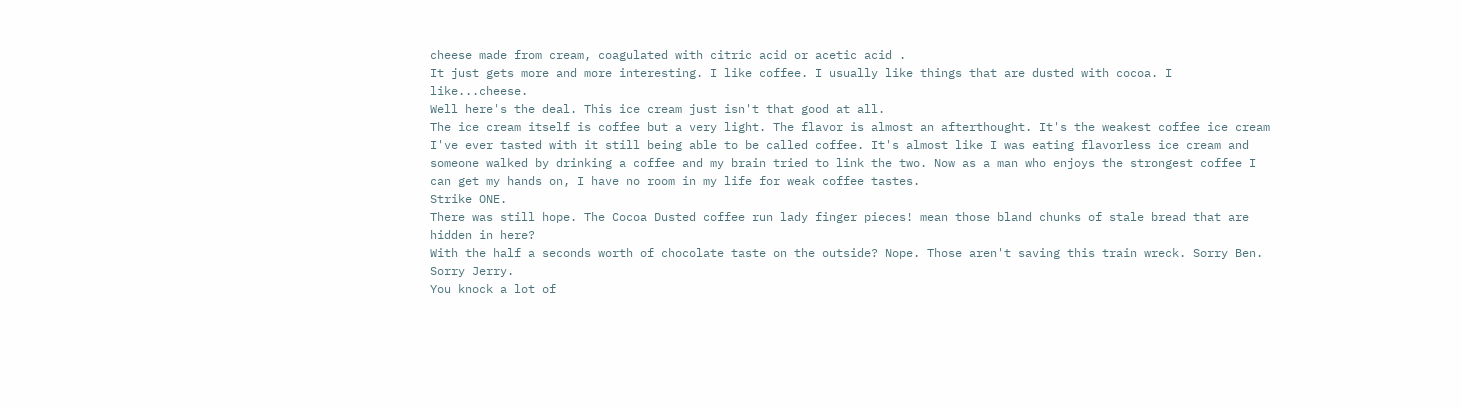cheese made from cream, coagulated with citric acid or acetic acid .
It just gets more and more interesting. I like coffee. I usually like things that are dusted with cocoa. I like...cheese.
Well here's the deal. This ice cream just isn't that good at all.
The ice cream itself is coffee but a very light. The flavor is almost an afterthought. It's the weakest coffee ice cream I've ever tasted with it still being able to be called coffee. It's almost like I was eating flavorless ice cream and someone walked by drinking a coffee and my brain tried to link the two. Now as a man who enjoys the strongest coffee I can get my hands on, I have no room in my life for weak coffee tastes.
Strike ONE.
There was still hope. The Cocoa Dusted coffee run lady finger pieces! mean those bland chunks of stale bread that are hidden in here?
With the half a seconds worth of chocolate taste on the outside? Nope. Those aren't saving this train wreck. Sorry Ben. Sorry Jerry.
You knock a lot of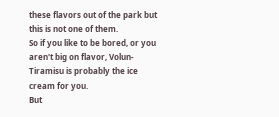these flavors out of the park but this is not one of them.
So if you like to be bored, or you aren't big on flavor, Volun-Tiramisu is probably the ice cream for you.
But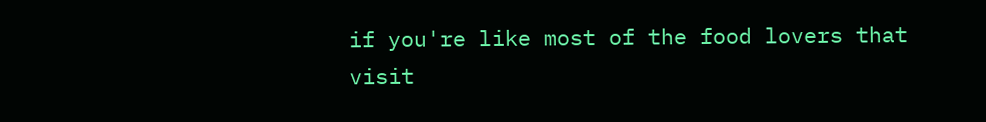if you're like most of the food lovers that visit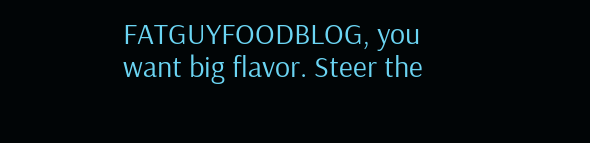FATGUYFOODBLOG, you want big flavor. Steer the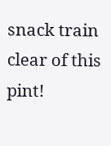snack train clear of this pint!